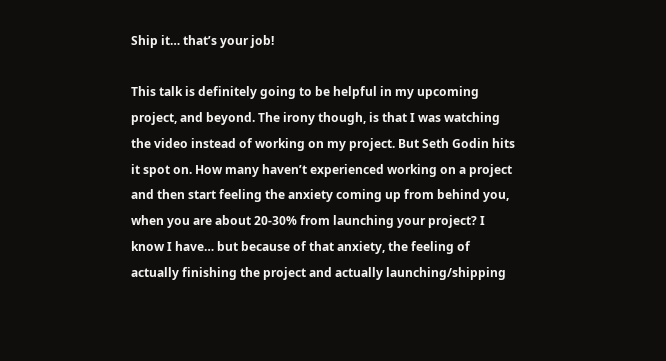Ship it… that’s your job!

This talk is definitely going to be helpful in my upcoming project, and beyond. The irony though, is that I was watching the video instead of working on my project. But Seth Godin hits it spot on. How many haven’t experienced working on a project and then start feeling the anxiety coming up from behind you, when you are about 20-30% from launching your project? I know I have… but because of that anxiety, the feeling of actually finishing the project and actually launching/shipping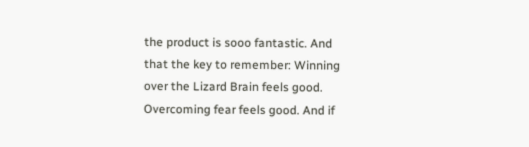the product is sooo fantastic. And that the key to remember: Winning over the Lizard Brain feels good. Overcoming fear feels good. And if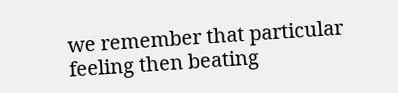we remember that particular feeling then beating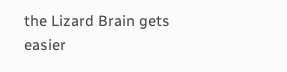the Lizard Brain gets easier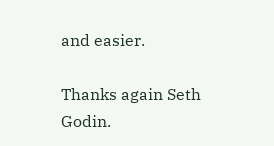and easier.

Thanks again Seth Godin.